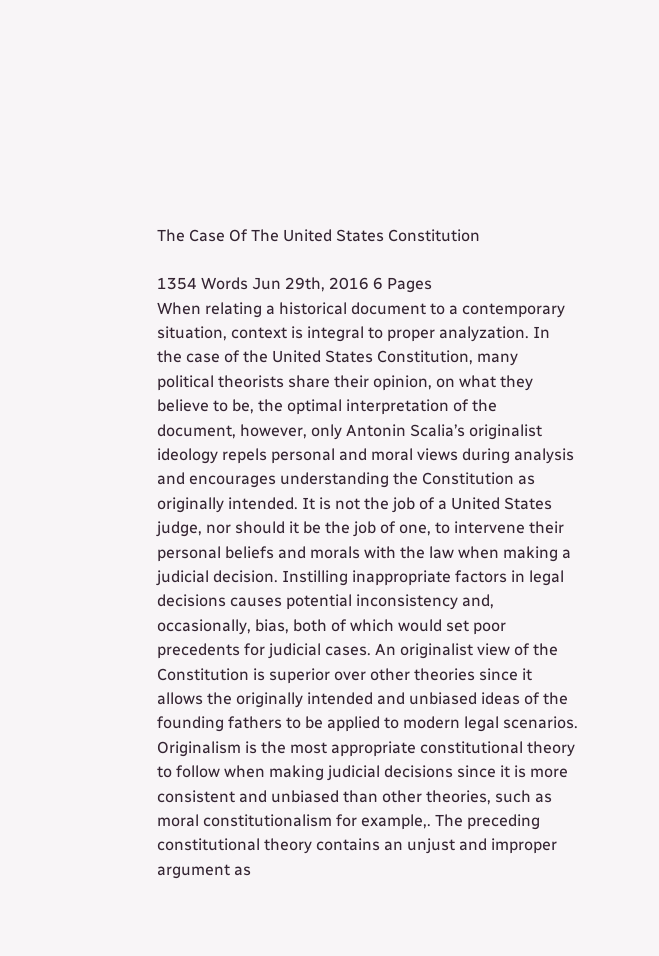The Case Of The United States Constitution

1354 Words Jun 29th, 2016 6 Pages
When relating a historical document to a contemporary situation, context is integral to proper analyzation. In the case of the United States Constitution, many political theorists share their opinion, on what they believe to be, the optimal interpretation of the document, however, only Antonin Scalia’s originalist ideology repels personal and moral views during analysis and encourages understanding the Constitution as originally intended. It is not the job of a United States judge, nor should it be the job of one, to intervene their personal beliefs and morals with the law when making a judicial decision. Instilling inappropriate factors in legal decisions causes potential inconsistency and, occasionally, bias, both of which would set poor precedents for judicial cases. An originalist view of the Constitution is superior over other theories since it allows the originally intended and unbiased ideas of the founding fathers to be applied to modern legal scenarios. Originalism is the most appropriate constitutional theory to follow when making judicial decisions since it is more consistent and unbiased than other theories, such as moral constitutionalism for example,. The preceding constitutional theory contains an unjust and improper argument as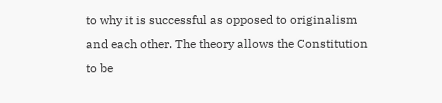to why it is successful as opposed to originalism and each other. The theory allows the Constitution to be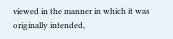viewed in the manner in which it was originally intended,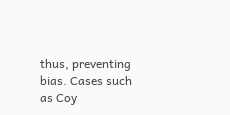thus, preventing bias. Cases such as Coy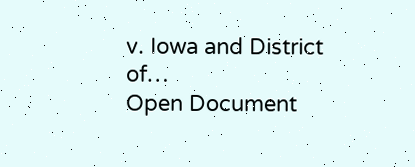v. Iowa and District of…
Open Document